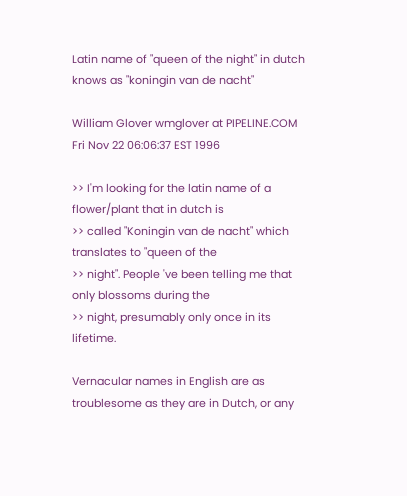Latin name of "queen of the night" in dutch knows as "koningin van de nacht"

William Glover wmglover at PIPELINE.COM
Fri Nov 22 06:06:37 EST 1996

>> I'm looking for the latin name of a flower/plant that in dutch is
>> called "Koningin van de nacht" which translates to "queen of the
>> night". People 've been telling me that only blossoms during the
>> night, presumably only once in its lifetime.

Vernacular names in English are as troublesome as they are in Dutch, or any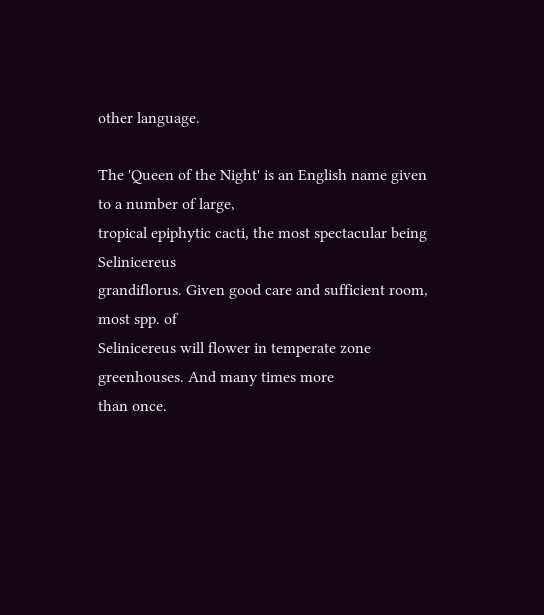other language.

The 'Queen of the Night' is an English name given to a number of large,
tropical epiphytic cacti, the most spectacular being Selinicereus
grandiflorus. Given good care and sufficient room, most spp. of
Selinicereus will flower in temperate zone greenhouses. And many times more
than once.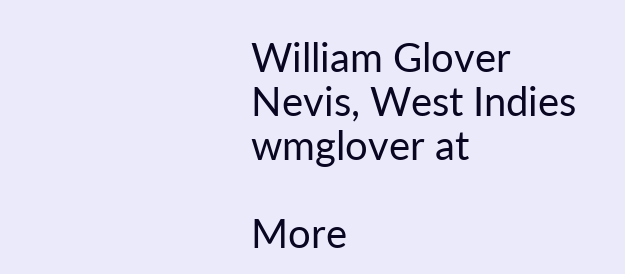William Glover
Nevis, West Indies
wmglover at

More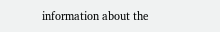information about the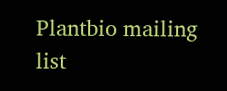Plantbio mailing list